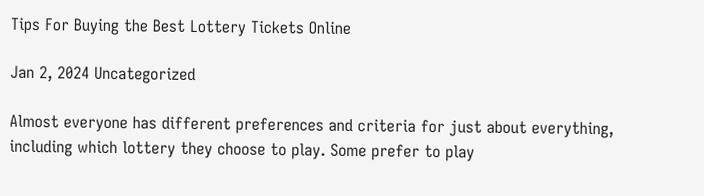Tips For Buying the Best Lottery Tickets Online

Jan 2, 2024 Uncategorized

Almost everyone has different preferences and criteria for just about everything, including which lottery they choose to play. Some prefer to play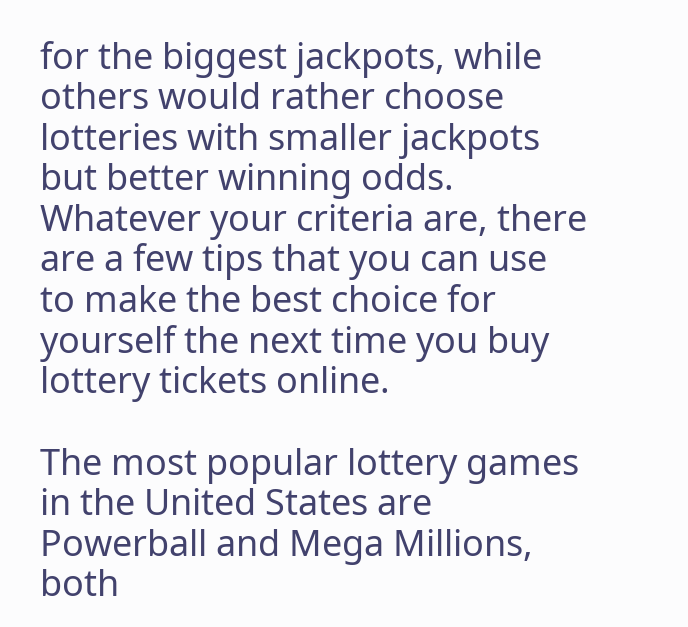for the biggest jackpots, while others would rather choose lotteries with smaller jackpots but better winning odds. Whatever your criteria are, there are a few tips that you can use to make the best choice for yourself the next time you buy lottery tickets online.

The most popular lottery games in the United States are Powerball and Mega Millions, both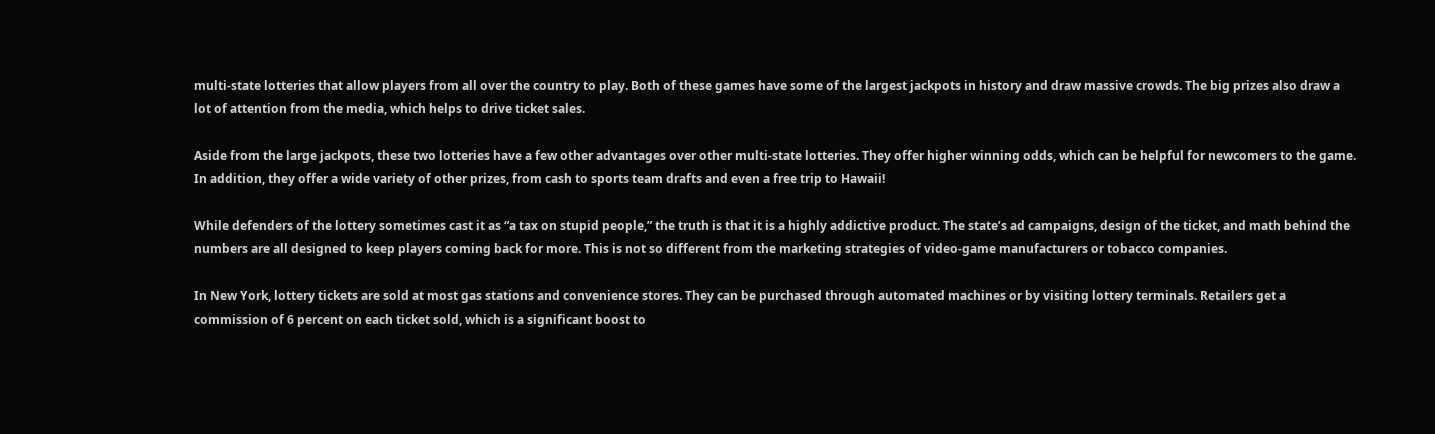multi-state lotteries that allow players from all over the country to play. Both of these games have some of the largest jackpots in history and draw massive crowds. The big prizes also draw a lot of attention from the media, which helps to drive ticket sales.

Aside from the large jackpots, these two lotteries have a few other advantages over other multi-state lotteries. They offer higher winning odds, which can be helpful for newcomers to the game. In addition, they offer a wide variety of other prizes, from cash to sports team drafts and even a free trip to Hawaii!

While defenders of the lottery sometimes cast it as “a tax on stupid people,” the truth is that it is a highly addictive product. The state’s ad campaigns, design of the ticket, and math behind the numbers are all designed to keep players coming back for more. This is not so different from the marketing strategies of video-game manufacturers or tobacco companies.

In New York, lottery tickets are sold at most gas stations and convenience stores. They can be purchased through automated machines or by visiting lottery terminals. Retailers get a commission of 6 percent on each ticket sold, which is a significant boost to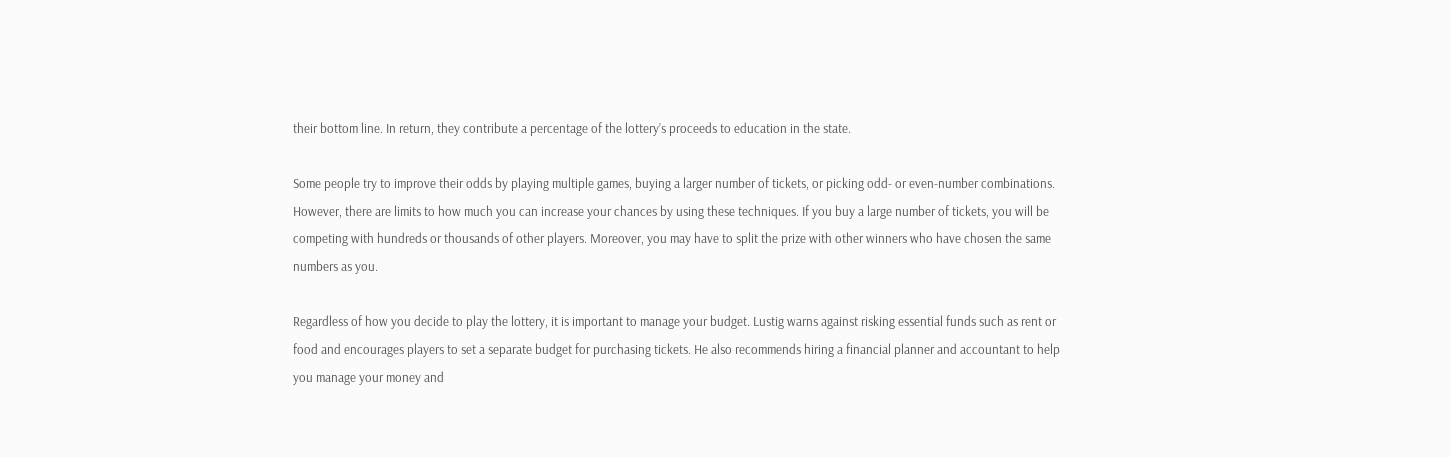their bottom line. In return, they contribute a percentage of the lottery’s proceeds to education in the state.

Some people try to improve their odds by playing multiple games, buying a larger number of tickets, or picking odd- or even-number combinations. However, there are limits to how much you can increase your chances by using these techniques. If you buy a large number of tickets, you will be competing with hundreds or thousands of other players. Moreover, you may have to split the prize with other winners who have chosen the same numbers as you.

Regardless of how you decide to play the lottery, it is important to manage your budget. Lustig warns against risking essential funds such as rent or food and encourages players to set a separate budget for purchasing tickets. He also recommends hiring a financial planner and accountant to help you manage your money and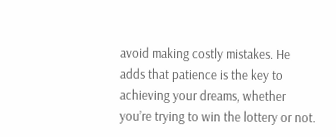avoid making costly mistakes. He adds that patience is the key to achieving your dreams, whether you’re trying to win the lottery or not.